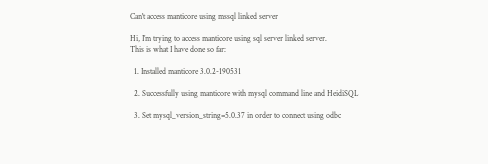Can't access manticore using mssql linked server

Hi, I’m trying to access manticore using sql server linked server.
This is what I have done so far:

  1. Installed manticore 3.0.2-190531

  2. Successfully using manticore with mysql command line and HeidiSQL

  3. Set mysql_version_string=5.0.37 in order to connect using odbc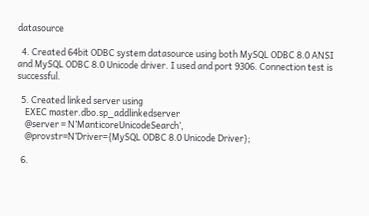datasource

  4. Created 64bit ODBC system datasource using both MySQL ODBC 8.0 ANSI and MySQL ODBC 8.0 Unicode driver. I used and port 9306. Connection test is successful.

  5. Created linked server using
    EXEC master.dbo.sp_addlinkedserver
    @server = N’ManticoreUnicodeSearch’,
    @provstr=N’Driver={MySQL ODBC 8.0 Unicode Driver};

  6.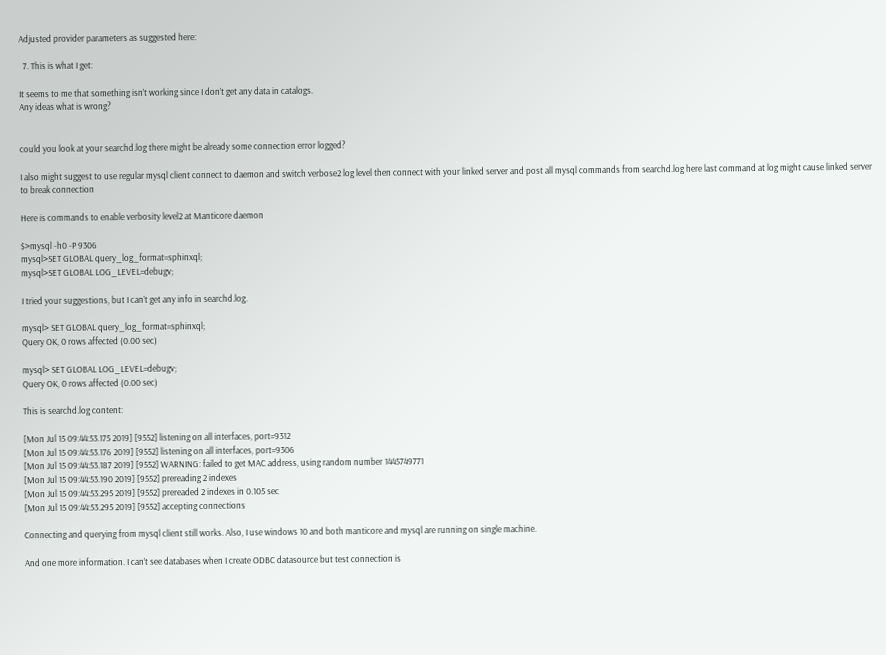Adjusted provider parameters as suggested here:

  7. This is what I get:

It seems to me that something isn’t working since I don’t get any data in catalogs.
Any ideas what is wrong?


could you look at your searchd.log there might be already some connection error logged?

I also might suggest to use regular mysql client connect to daemon and switch verbose2 log level then connect with your linked server and post all mysql commands from searchd.log here last command at log might cause linked server to break connection

Here is commands to enable verbosity level2 at Manticore daemon

$>mysql -h0 -P 9306
mysql>SET GLOBAL query_log_format=sphinxql;
mysql>SET GLOBAL LOG_LEVEL=debugv;

I tried your suggestions, but I can’t get any info in searchd.log.

mysql> SET GLOBAL query_log_format=sphinxql;
Query OK, 0 rows affected (0.00 sec)

mysql> SET GLOBAL LOG_LEVEL=debugv;
Query OK, 0 rows affected (0.00 sec)

This is searchd.log content:

[Mon Jul 15 09:44:53.175 2019] [9552] listening on all interfaces, port=9312
[Mon Jul 15 09:44:53.176 2019] [9552] listening on all interfaces, port=9306
[Mon Jul 15 09:44:53.187 2019] [9552] WARNING: failed to get MAC address, using random number 1445749771
[Mon Jul 15 09:44:53.190 2019] [9552] prereading 2 indexes
[Mon Jul 15 09:44:53.295 2019] [9552] prereaded 2 indexes in 0.105 sec
[Mon Jul 15 09:44:53.295 2019] [9552] accepting connections

Connecting and querying from mysql client still works. Also, I use windows 10 and both manticore and mysql are running on single machine.

And one more information. I can’t see databases when I create ODBC datasource but test connection is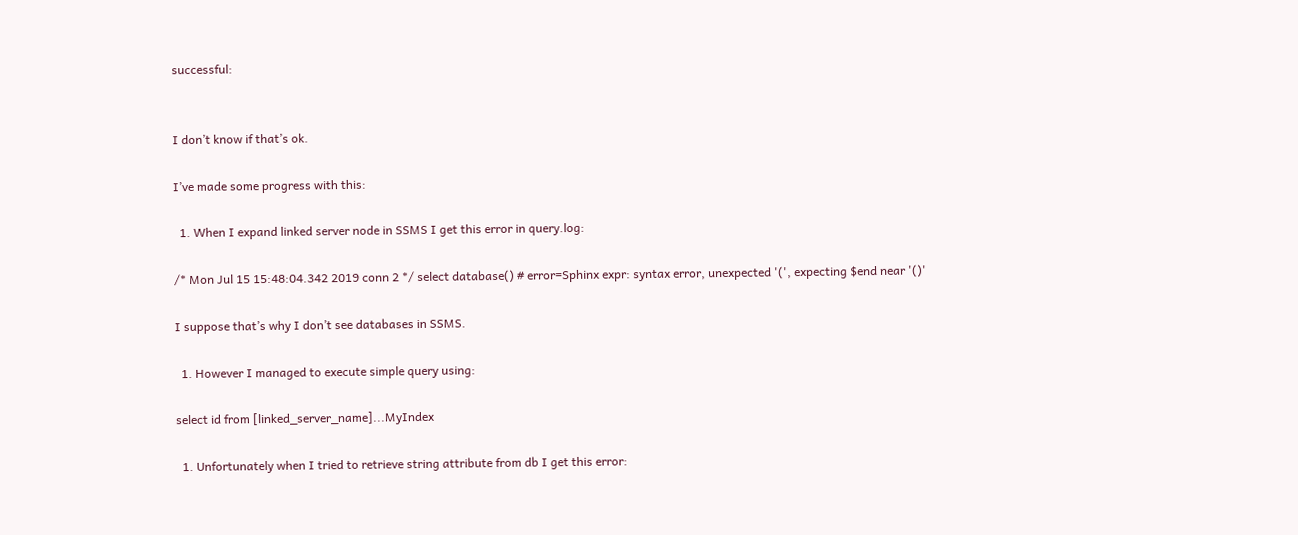successful:


I don’t know if that’s ok.

I’ve made some progress with this:

  1. When I expand linked server node in SSMS I get this error in query.log:

/* Mon Jul 15 15:48:04.342 2019 conn 2 */ select database() # error=Sphinx expr: syntax error, unexpected '(', expecting $end near '()'

I suppose that’s why I don’t see databases in SSMS.

  1. However I managed to execute simple query using:

select id from [linked_server_name]...MyIndex

  1. Unfortunately when I tried to retrieve string attribute from db I get this error: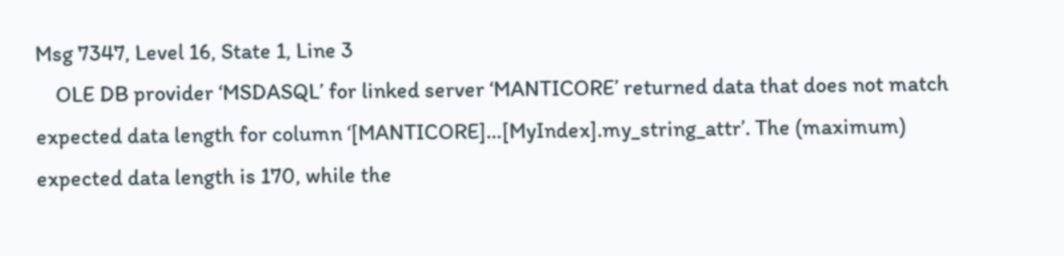Msg 7347, Level 16, State 1, Line 3
    OLE DB provider ‘MSDASQL’ for linked server ‘MANTICORE’ returned data that does not match expected data length for column ‘[MANTICORE]…[MyIndex].my_string_attr’. The (maximum) expected data length is 170, while the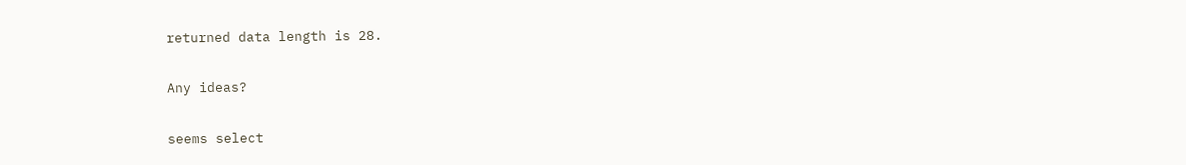returned data length is 28.

Any ideas?

seems select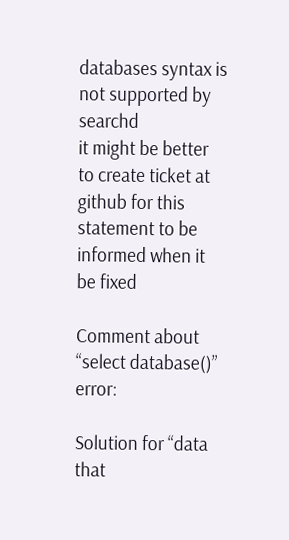databases syntax is not supported by searchd
it might be better to create ticket at github for this statement to be informed when it be fixed

Comment about “select database()” error:

Solution for “data that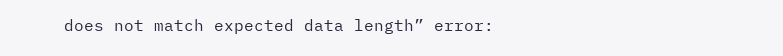does not match expected data length” error: